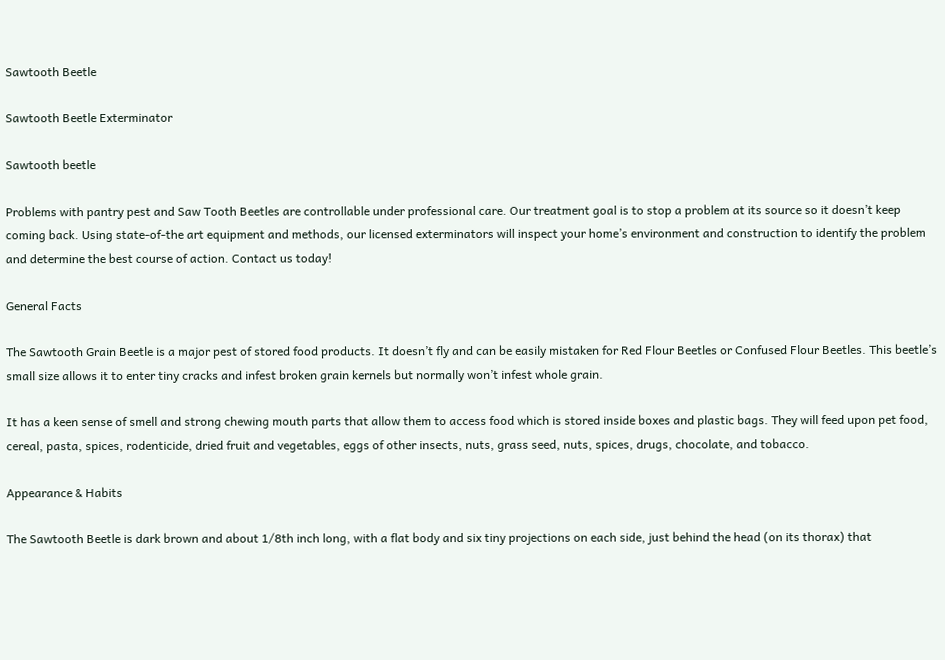Sawtooth Beetle

Sawtooth Beetle Exterminator

Sawtooth beetle

Problems with pantry pest and Saw Tooth Beetles are controllable under professional care. Our treatment goal is to stop a problem at its source so it doesn’t keep coming back. Using state-of-the art equipment and methods, our licensed exterminators will inspect your home’s environment and construction to identify the problem and determine the best course of action. Contact us today!

General Facts

The Sawtooth Grain Beetle is a major pest of stored food products. It doesn’t fly and can be easily mistaken for Red Flour Beetles or Confused Flour Beetles. This beetle’s small size allows it to enter tiny cracks and infest broken grain kernels but normally won’t infest whole grain.

It has a keen sense of smell and strong chewing mouth parts that allow them to access food which is stored inside boxes and plastic bags. They will feed upon pet food, cereal, pasta, spices, rodenticide, dried fruit and vegetables, eggs of other insects, nuts, grass seed, nuts, spices, drugs, chocolate, and tobacco.

Appearance & Habits

The Sawtooth Beetle is dark brown and about 1/8th inch long, with a flat body and six tiny projections on each side, just behind the head (on its thorax) that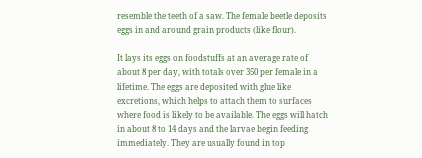resemble the teeth of a saw. The female beetle deposits eggs in and around grain products (like flour).

It lays its eggs on foodstuffs at an average rate of about 8 per day, with totals over 350 per female in a lifetime. The eggs are deposited with glue like excretions, which helps to attach them to surfaces where food is likely to be available. The eggs will hatch in about 8 to 14 days and the larvae begin feeding immediately. They are usually found in top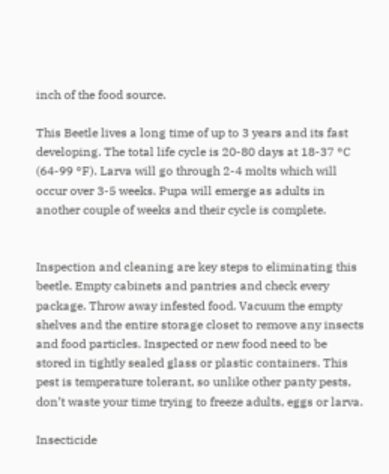inch of the food source.

This Beetle lives a long time of up to 3 years and its fast developing. The total life cycle is 20-80 days at 18-37 °C (64-99 °F). Larva will go through 2-4 molts which will occur over 3-5 weeks. Pupa will emerge as adults in another couple of weeks and their cycle is complete.


Inspection and cleaning are key steps to eliminating this beetle. Empty cabinets and pantries and check every package. Throw away infested food. Vacuum the empty shelves and the entire storage closet to remove any insects and food particles. Inspected or new food need to be stored in tightly sealed glass or plastic containers. This pest is temperature tolerant, so unlike other panty pests, don’t waste your time trying to freeze adults, eggs or larva.

Insecticide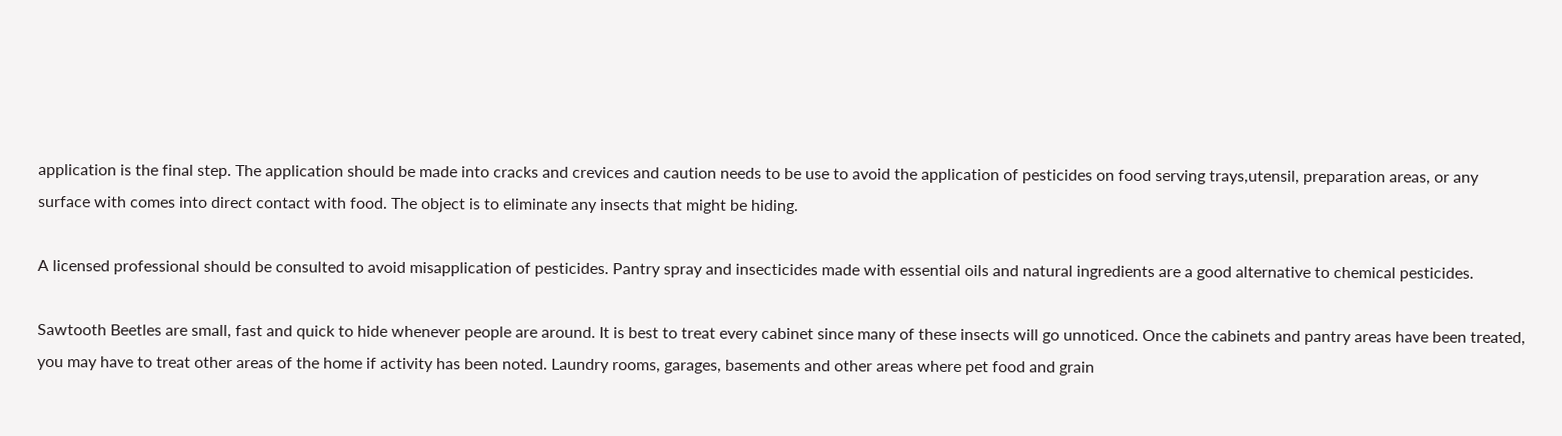application is the final step. The application should be made into cracks and crevices and caution needs to be use to avoid the application of pesticides on food serving trays,utensil, preparation areas, or any surface with comes into direct contact with food. The object is to eliminate any insects that might be hiding.

A licensed professional should be consulted to avoid misapplication of pesticides. Pantry spray and insecticides made with essential oils and natural ingredients are a good alternative to chemical pesticides.

Sawtooth Beetles are small, fast and quick to hide whenever people are around. It is best to treat every cabinet since many of these insects will go unnoticed. Once the cabinets and pantry areas have been treated, you may have to treat other areas of the home if activity has been noted. Laundry rooms, garages, basements and other areas where pet food and grain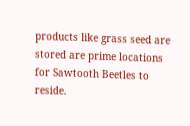products like grass seed are stored are prime locations for Sawtooth Beetles to reside.